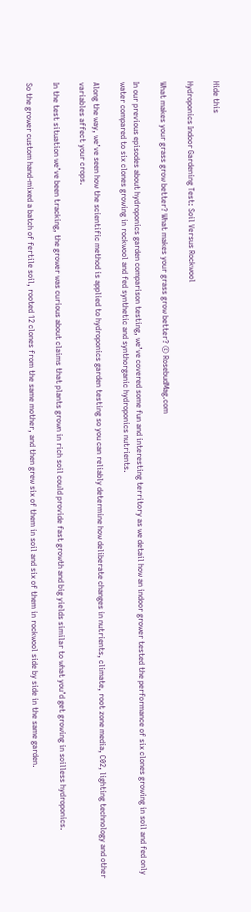Hide this

Hydroponics Indoor Gardening Test: Soil Versus Rockwool

What makes your grass grow better? What makes your grass grow better? © RosebudMag.com

In our previous episodes about hydroponics garden comparison testing, we’ve covered some fun and interesting territory as we detail how an indoor grower tested the performance of six clones growing in soil and fed only water compared to six clones growing in rockwool and fed synthetic and synthorganic hydroponics nutrients.

Along the way, we’ve seen how the scientific method is applied to hydroponics garden testing so you can reliably determine how deliberate changes in nutrients, climate, root zone media, C02, lighting technology and other variables affect your crops.

In the test situation we’ve been tracking, the grower was curious about claims that plants grown in rich soil could provide fast growth and big yields similar to what you’d get growing in soilless hydroponics.

So the grower custom hand-mixed a batch of fertile soil, rooted 12 clones from the same mother, and then grew six of them in soil and six of them in rockwool side by side in the same garden.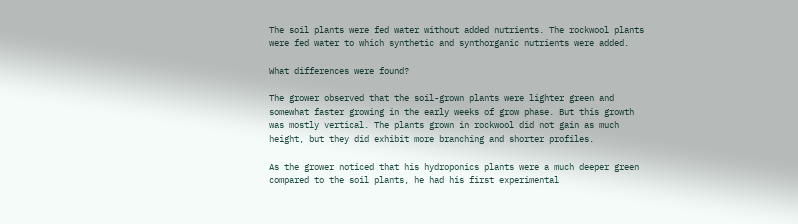The soil plants were fed water without added nutrients. The rockwool plants were fed water to which synthetic and synthorganic nutrients were added.

What differences were found?

The grower observed that the soil-grown plants were lighter green and somewhat faster growing in the early weeks of grow phase. But this growth was mostly vertical. The plants grown in rockwool did not gain as much height, but they did exhibit more branching and shorter profiles.

As the grower noticed that his hydroponics plants were a much deeper green compared to the soil plants, he had his first experimental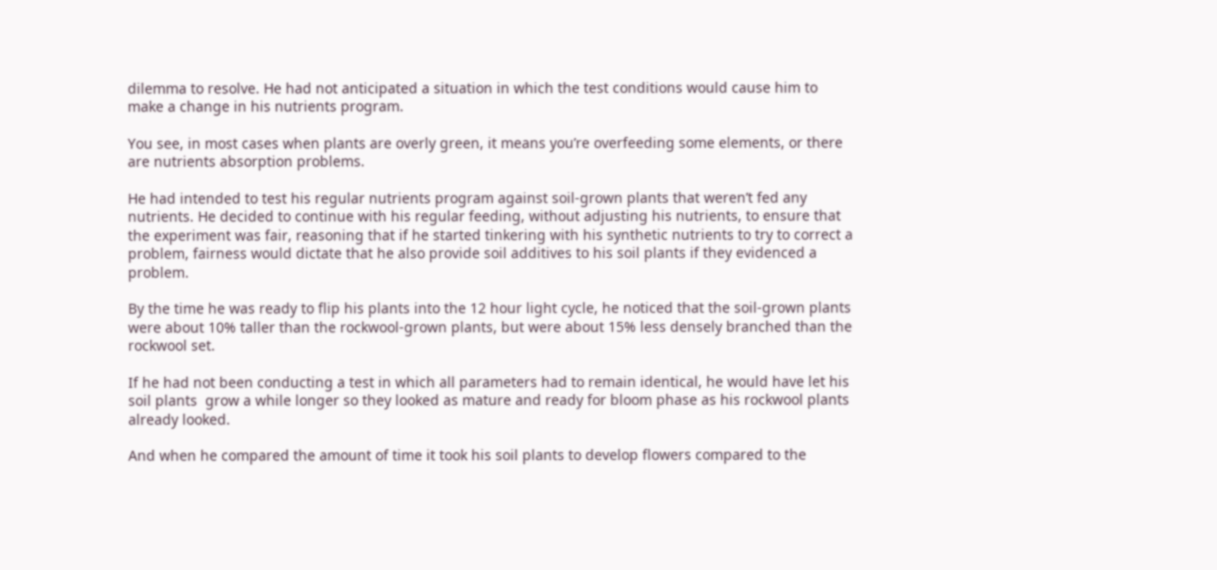dilemma to resolve. He had not anticipated a situation in which the test conditions would cause him to make a change in his nutrients program.

You see, in most cases when plants are overly green, it means you’re overfeeding some elements, or there are nutrients absorption problems.

He had intended to test his regular nutrients program against soil-grown plants that weren’t fed any nutrients. He decided to continue with his regular feeding, without adjusting his nutrients, to ensure that the experiment was fair, reasoning that if he started tinkering with his synthetic nutrients to try to correct a problem, fairness would dictate that he also provide soil additives to his soil plants if they evidenced a problem.

By the time he was ready to flip his plants into the 12 hour light cycle, he noticed that the soil-grown plants were about 10% taller than the rockwool-grown plants, but were about 15% less densely branched than the rockwool set.

If he had not been conducting a test in which all parameters had to remain identical, he would have let his soil plants  grow a while longer so they looked as mature and ready for bloom phase as his rockwool plants already looked.

And when he compared the amount of time it took his soil plants to develop flowers compared to the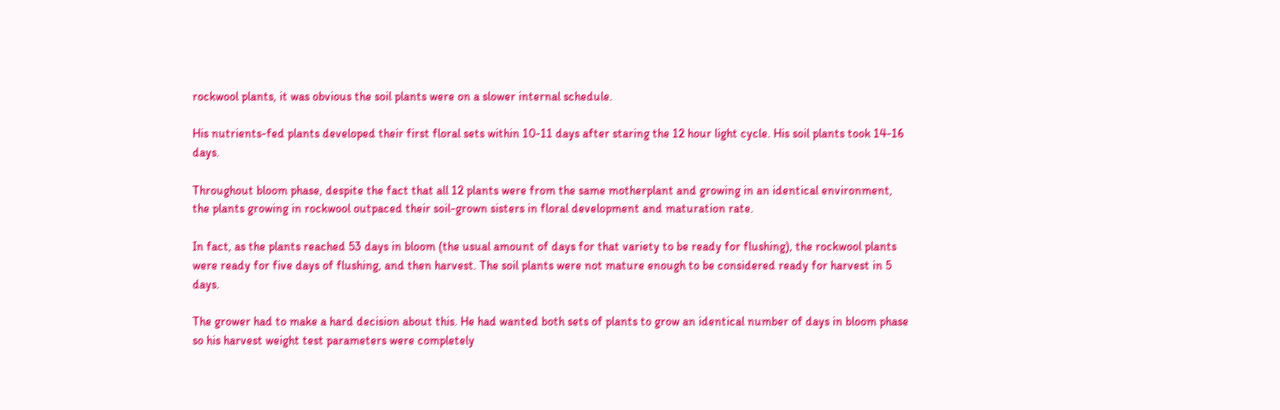rockwool plants, it was obvious the soil plants were on a slower internal schedule.

His nutrients-fed plants developed their first floral sets within 10-11 days after staring the 12 hour light cycle. His soil plants took 14-16 days.

Throughout bloom phase, despite the fact that all 12 plants were from the same motherplant and growing in an identical environment, the plants growing in rockwool outpaced their soil-grown sisters in floral development and maturation rate.

In fact, as the plants reached 53 days in bloom (the usual amount of days for that variety to be ready for flushing), the rockwool plants were ready for five days of flushing, and then harvest. The soil plants were not mature enough to be considered ready for harvest in 5 days.

The grower had to make a hard decision about this. He had wanted both sets of plants to grow an identical number of days in bloom phase so his harvest weight test parameters were completely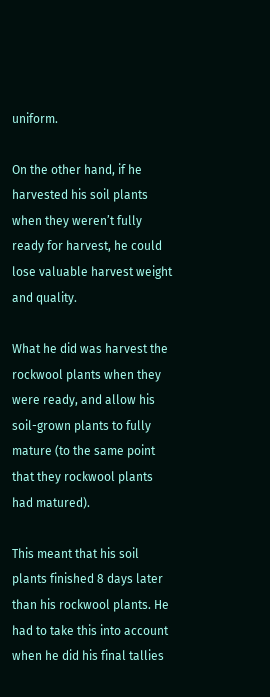uniform.

On the other hand, if he harvested his soil plants when they weren’t fully ready for harvest, he could lose valuable harvest weight and quality.

What he did was harvest the rockwool plants when they were ready, and allow his soil-grown plants to fully mature (to the same point that they rockwool plants had matured).

This meant that his soil plants finished 8 days later than his rockwool plants. He had to take this into account when he did his final tallies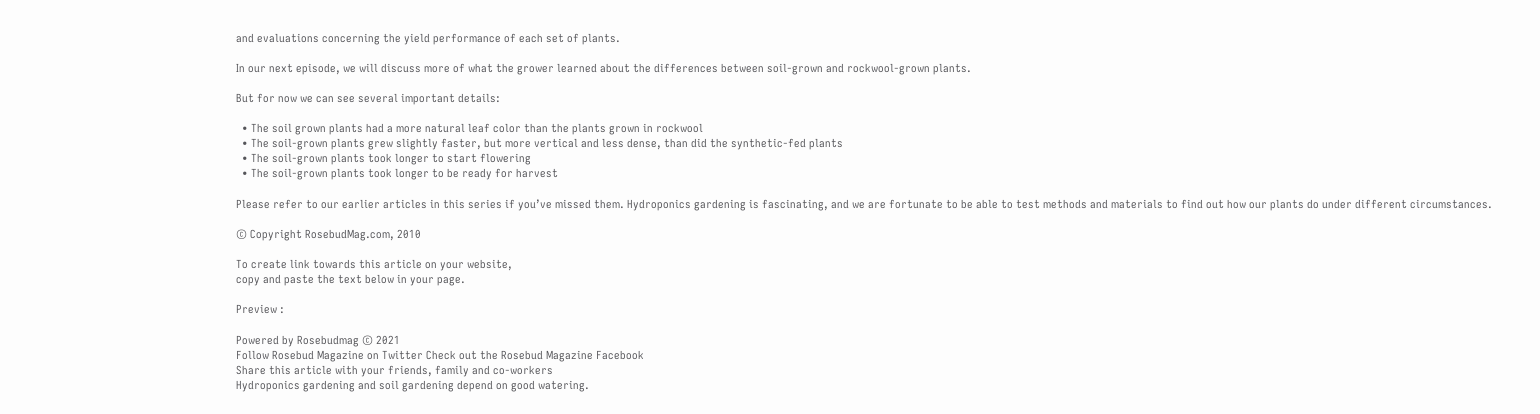and evaluations concerning the yield performance of each set of plants.

In our next episode, we will discuss more of what the grower learned about the differences between soil-grown and rockwool-grown plants.

But for now we can see several important details:

  • The soil grown plants had a more natural leaf color than the plants grown in rockwool
  • The soil-grown plants grew slightly faster, but more vertical and less dense, than did the synthetic-fed plants
  • The soil-grown plants took longer to start flowering
  • The soil-grown plants took longer to be ready for harvest

Please refer to our earlier articles in this series if you’ve missed them. Hydroponics gardening is fascinating, and we are fortunate to be able to test methods and materials to find out how our plants do under different circumstances.

© Copyright RosebudMag.com, 2010

To create link towards this article on your website,
copy and paste the text below in your page.

Preview :

Powered by Rosebudmag © 2021
Follow Rosebud Magazine on Twitter Check out the Rosebud Magazine Facebook
Share this article with your friends, family and co-workers
Hydroponics gardening and soil gardening depend on good watering.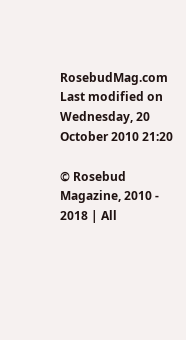RosebudMag.com
Last modified on Wednesday, 20 October 2010 21:20

© Rosebud Magazine, 2010 - 2018 | All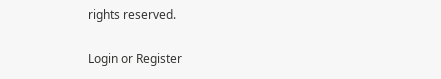rights reserved.

Login or Register